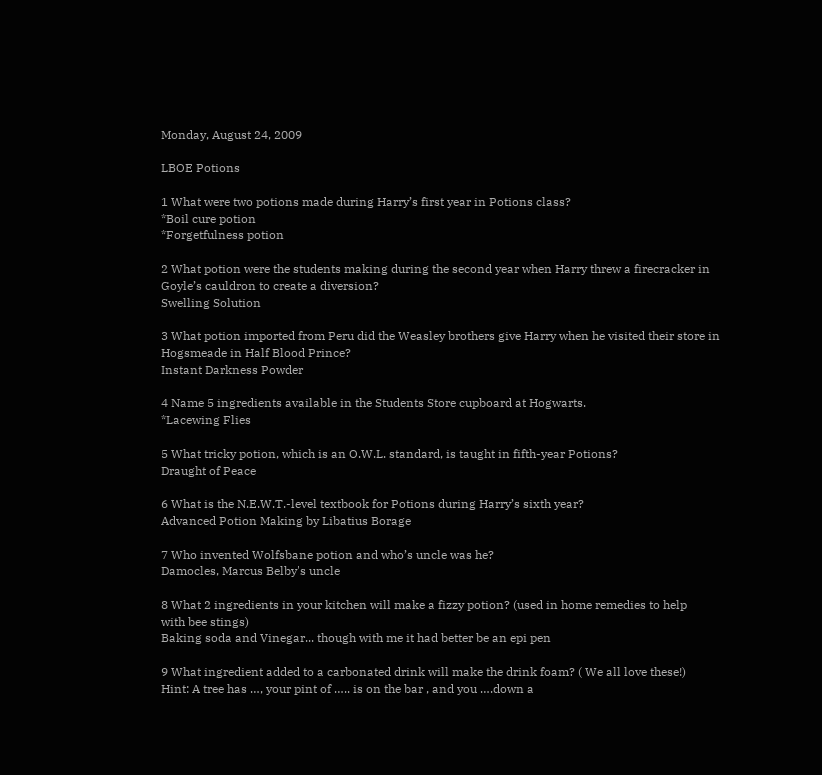Monday, August 24, 2009

LBOE Potions

1 What were two potions made during Harry’s first year in Potions class?
*Boil cure potion
*Forgetfulness potion

2 What potion were the students making during the second year when Harry threw a firecracker in Goyle’s cauldron to create a diversion?
Swelling Solution

3 What potion imported from Peru did the Weasley brothers give Harry when he visited their store in Hogsmeade in Half Blood Prince?
Instant Darkness Powder

4 Name 5 ingredients available in the Students Store cupboard at Hogwarts.
*Lacewing Flies

5 What tricky potion, which is an O.W.L. standard, is taught in fifth-year Potions?
Draught of Peace

6 What is the N.E.W.T.-level textbook for Potions during Harry’s sixth year?
Advanced Potion Making by Libatius Borage

7 Who invented Wolfsbane potion and who’s uncle was he?
Damocles, Marcus Belby's uncle

8 What 2 ingredients in your kitchen will make a fizzy potion? (used in home remedies to help
with bee stings)
Baking soda and Vinegar... though with me it had better be an epi pen

9 What ingredient added to a carbonated drink will make the drink foam? ( We all love these!)
Hint: A tree has …, your pint of ….. is on the bar , and you ….down a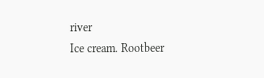river
Ice cream. Rootbeer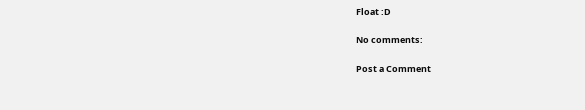Float :D

No comments:

Post a Comment